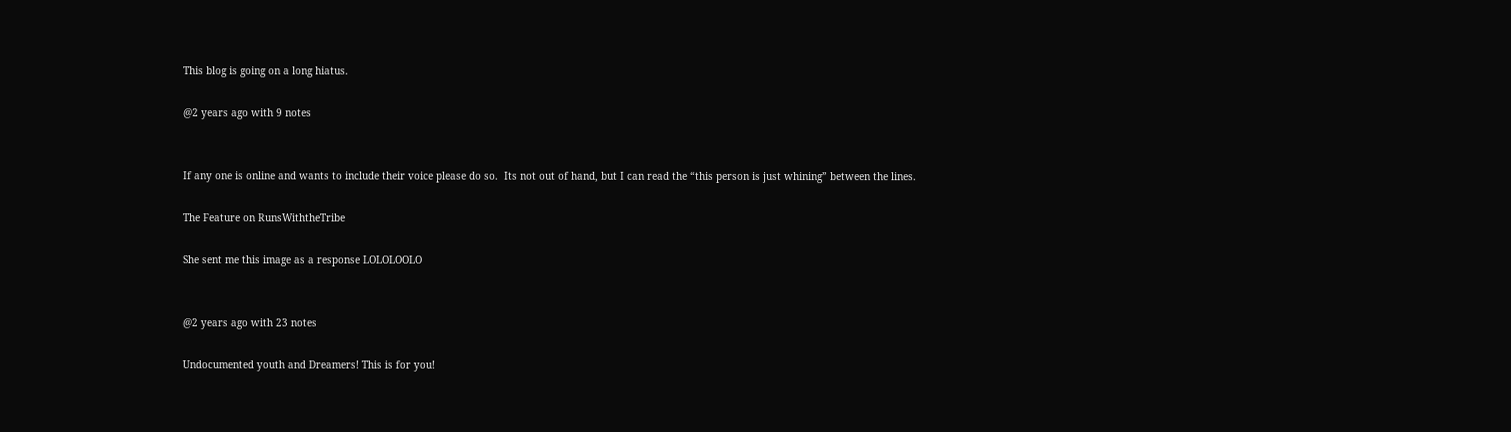This blog is going on a long hiatus.

@2 years ago with 9 notes


If any one is online and wants to include their voice please do so.  Its not out of hand, but I can read the “this person is just whining” between the lines.

The Feature on RunsWiththeTribe

She sent me this image as a response LOLOLOOLO


@2 years ago with 23 notes

Undocumented youth and Dreamers! This is for you!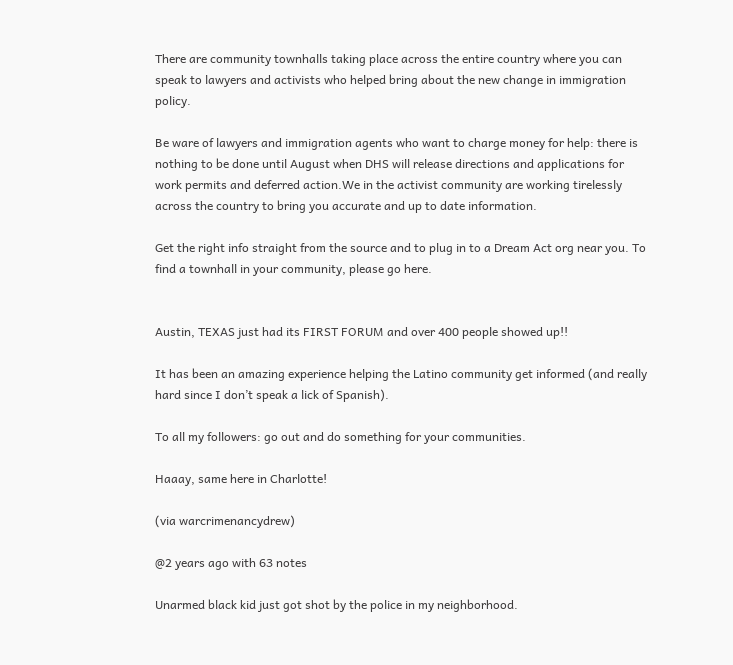There are community townhalls taking place across the entire country where you can speak to lawyers and activists who helped bring about the new change in immigration policy.

Be ware of lawyers and immigration agents who want to charge money for help: there is nothing to be done until August when DHS will release directions and applications for work permits and deferred action.We in the activist community are working tirelessly across the country to bring you accurate and up to date information.

Get the right info straight from the source and to plug in to a Dream Act org near you. To find a townhall in your community, please go here.


Austin, TEXAS just had its FIRST FORUM and over 400 people showed up!!

It has been an amazing experience helping the Latino community get informed (and really hard since I don’t speak a lick of Spanish).

To all my followers: go out and do something for your communities.

Haaay, same here in Charlotte!

(via warcrimenancydrew)

@2 years ago with 63 notes

Unarmed black kid just got shot by the police in my neighborhood.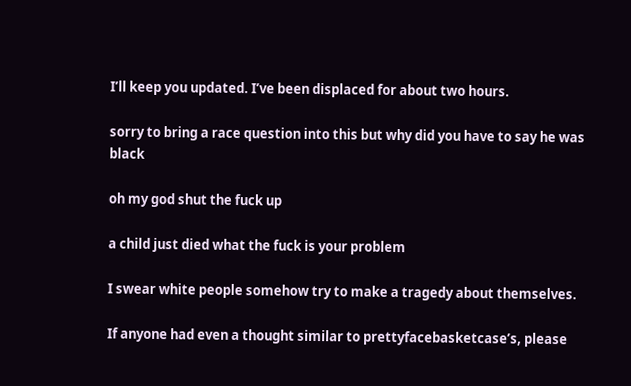I’ll keep you updated. I’ve been displaced for about two hours.

sorry to bring a race question into this but why did you have to say he was black

oh my god shut the fuck up

a child just died what the fuck is your problem

I swear white people somehow try to make a tragedy about themselves.

If anyone had even a thought similar to prettyfacebasketcase’s, please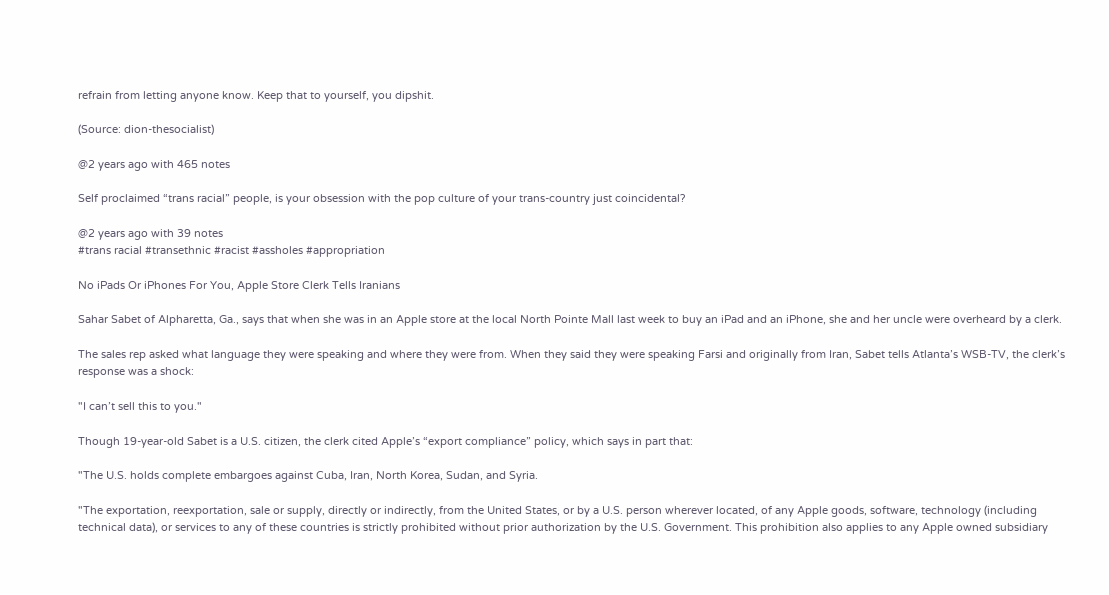refrain from letting anyone know. Keep that to yourself, you dipshit.

(Source: dion-thesocialist)

@2 years ago with 465 notes

Self proclaimed “trans racial” people, is your obsession with the pop culture of your trans-country just coincidental?

@2 years ago with 39 notes
#trans racial #transethnic #racist #assholes #appropriation

No iPads Or iPhones For You, Apple Store Clerk Tells Iranians

Sahar Sabet of Alpharetta, Ga., says that when she was in an Apple store at the local North Pointe Mall last week to buy an iPad and an iPhone, she and her uncle were overheard by a clerk.

The sales rep asked what language they were speaking and where they were from. When they said they were speaking Farsi and originally from Iran, Sabet tells Atlanta’s WSB-TV, the clerk’s response was a shock:

"I can’t sell this to you."

Though 19-year-old Sabet is a U.S. citizen, the clerk cited Apple’s “export compliance” policy, which says in part that:

"The U.S. holds complete embargoes against Cuba, Iran, North Korea, Sudan, and Syria.

"The exportation, reexportation, sale or supply, directly or indirectly, from the United States, or by a U.S. person wherever located, of any Apple goods, software, technology (including technical data), or services to any of these countries is strictly prohibited without prior authorization by the U.S. Government. This prohibition also applies to any Apple owned subsidiary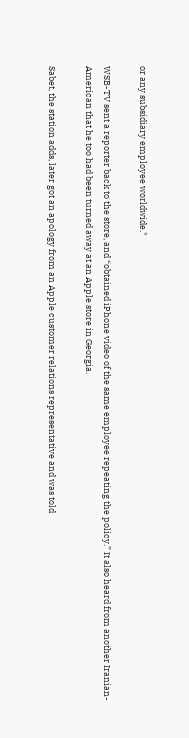or any subsidiary employee worldwide."

WSB-TV sent a reporter back to the store, and “obtained iPhone video of the same employee repeating the policy.” It also heard from another Iranian-American that he too had been turned away at an Apple store in Georgia.

Sabet, the station adds, later got an apology from an Apple customer relations representative and was told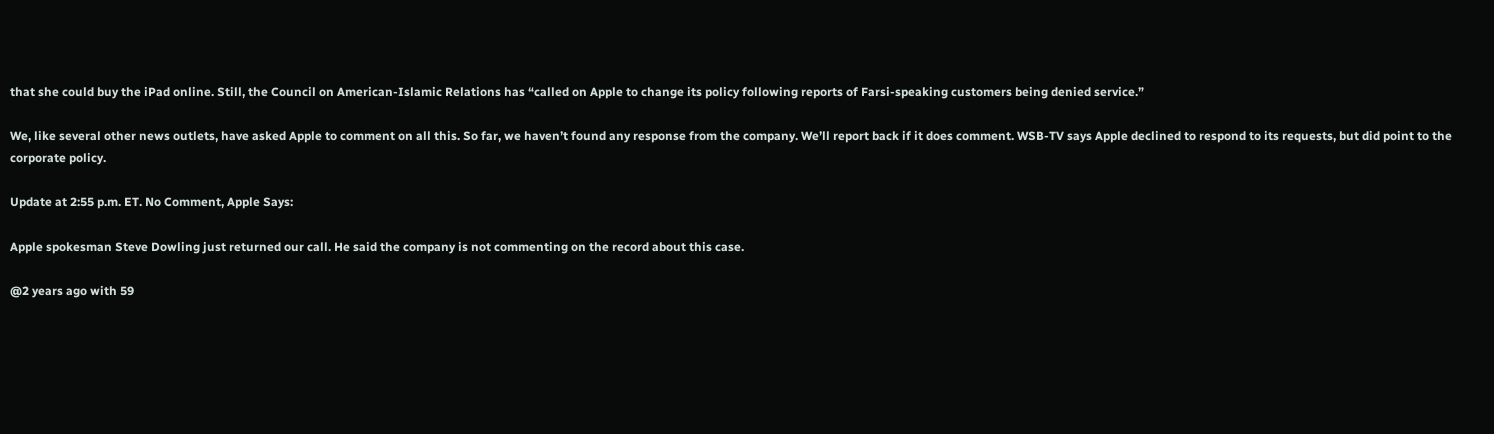that she could buy the iPad online. Still, the Council on American-Islamic Relations has “called on Apple to change its policy following reports of Farsi-speaking customers being denied service.”

We, like several other news outlets, have asked Apple to comment on all this. So far, we haven’t found any response from the company. We’ll report back if it does comment. WSB-TV says Apple declined to respond to its requests, but did point to the corporate policy.

Update at 2:55 p.m. ET. No Comment, Apple Says:

Apple spokesman Steve Dowling just returned our call. He said the company is not commenting on the record about this case.

@2 years ago with 59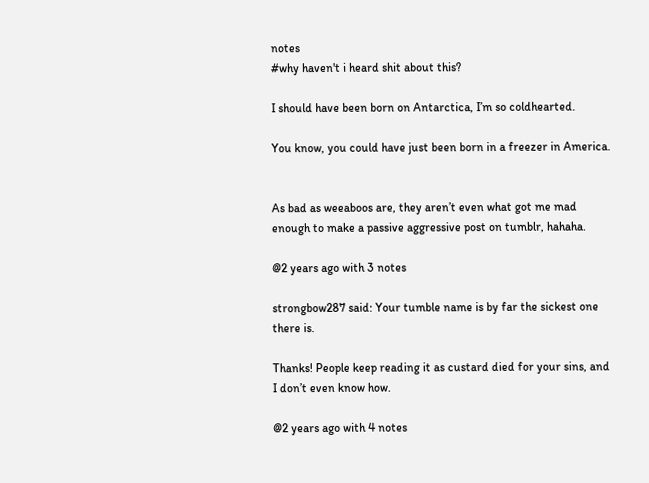notes
#why haven't i heard shit about this?

I should have been born on Antarctica, I’m so coldhearted.

You know, you could have just been born in a freezer in America.


As bad as weeaboos are, they aren’t even what got me mad enough to make a passive aggressive post on tumblr, hahaha.

@2 years ago with 3 notes

strongbow287 said: Your tumble name is by far the sickest one there is.

Thanks! People keep reading it as custard died for your sins, and I don’t even know how.

@2 years ago with 4 notes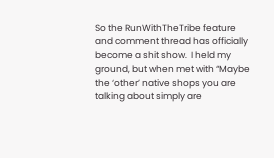So the RunWithTheTribe feature and comment thread has officially become a shit show.  I held my ground, but when met with “Maybe the ‘other’ native shops you are talking about simply are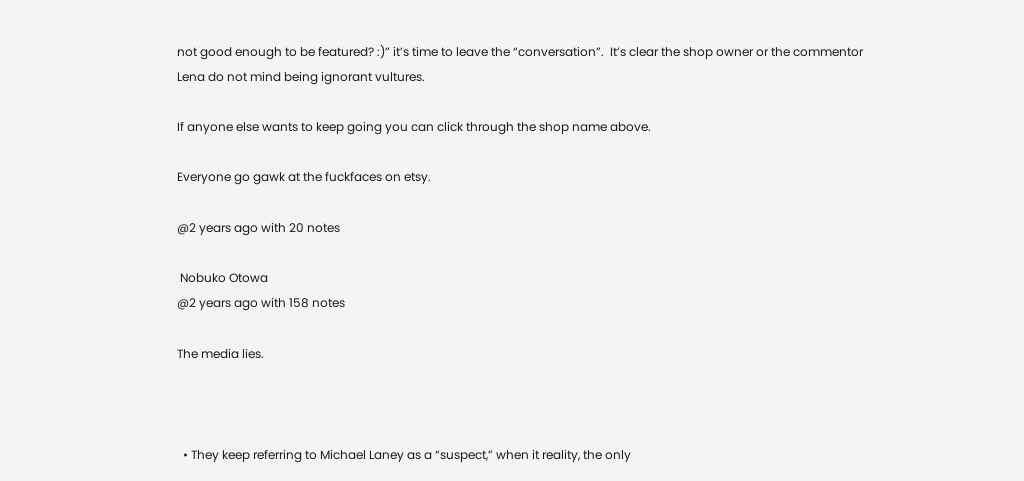not good enough to be featured? :)” it’s time to leave the “conversation”.  It’s clear the shop owner or the commentor Lena do not mind being ignorant vultures.

If anyone else wants to keep going you can click through the shop name above.

Everyone go gawk at the fuckfaces on etsy.

@2 years ago with 20 notes

 Nobuko Otowa
@2 years ago with 158 notes

The media lies.



  • They keep referring to Michael Laney as a “suspect,” when it reality, the only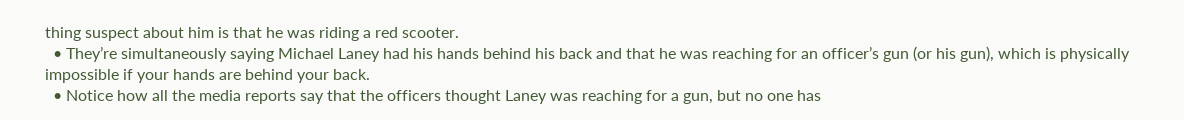thing suspect about him is that he was riding a red scooter.
  • They’re simultaneously saying Michael Laney had his hands behind his back and that he was reaching for an officer’s gun (or his gun), which is physically impossible if your hands are behind your back.
  • Notice how all the media reports say that the officers thought Laney was reaching for a gun, but no one has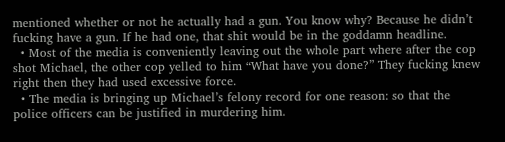mentioned whether or not he actually had a gun. You know why? Because he didn’t fucking have a gun. If he had one, that shit would be in the goddamn headline.
  • Most of the media is conveniently leaving out the whole part where after the cop shot Michael, the other cop yelled to him “What have you done?” They fucking knew right then they had used excessive force.
  • The media is bringing up Michael’s felony record for one reason: so that the police officers can be justified in murdering him.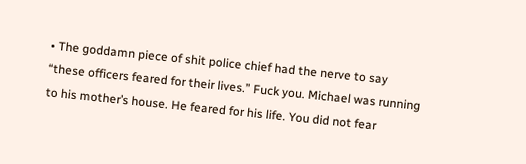• The goddamn piece of shit police chief had the nerve to say “these officers feared for their lives.” Fuck you. Michael was running to his mother’s house. He feared for his life. You did not fear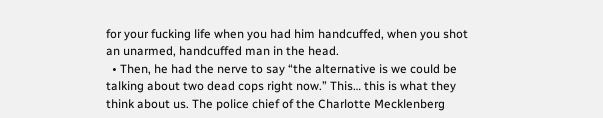for your fucking life when you had him handcuffed, when you shot an unarmed, handcuffed man in the head.
  • Then, he had the nerve to say “the alternative is we could be talking about two dead cops right now.” This… this is what they think about us. The police chief of the Charlotte Mecklenberg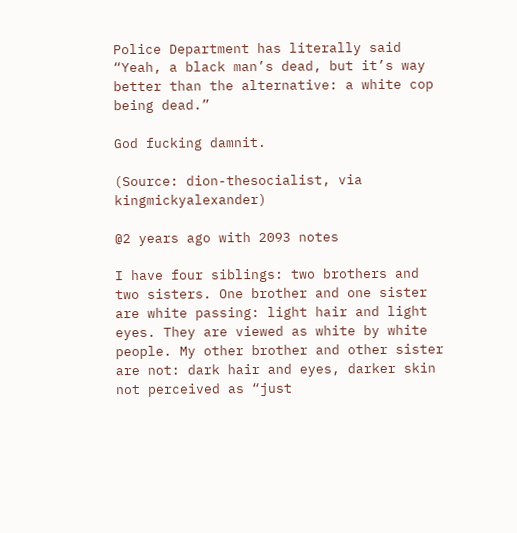Police Department has literally said “Yeah, a black man’s dead, but it’s way better than the alternative: a white cop being dead.”

God fucking damnit.

(Source: dion-thesocialist, via kingmickyalexander)

@2 years ago with 2093 notes

I have four siblings: two brothers and two sisters. One brother and one sister are white passing: light hair and light eyes. They are viewed as white by white people. My other brother and other sister are not: dark hair and eyes, darker skin not perceived as “just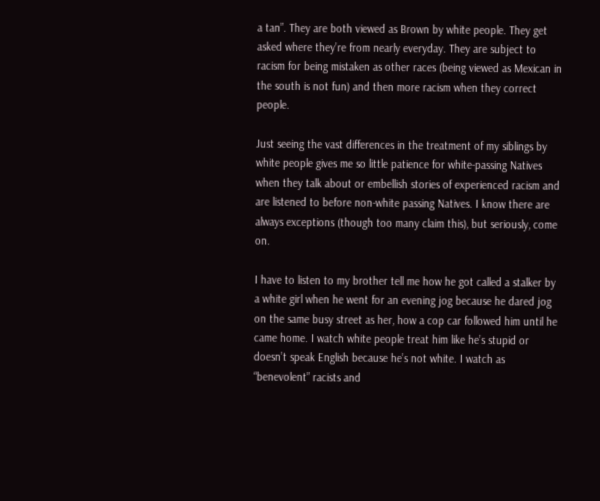a tan”. They are both viewed as Brown by white people. They get asked where they’re from nearly everyday. They are subject to racism for being mistaken as other races (being viewed as Mexican in the south is not fun) and then more racism when they correct people.

Just seeing the vast differences in the treatment of my siblings by white people gives me so little patience for white-passing Natives when they talk about or embellish stories of experienced racism and are listened to before non-white passing Natives. I know there are always exceptions (though too many claim this), but seriously, come on.

I have to listen to my brother tell me how he got called a stalker by a white girl when he went for an evening jog because he dared jog on the same busy street as her, how a cop car followed him until he came home. I watch white people treat him like he’s stupid or doesn’t speak English because he’s not white. I watch as “benevolent” racists and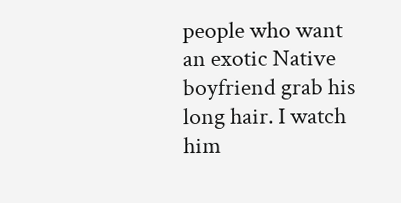people who want an exotic Native boyfriend grab his long hair. I watch him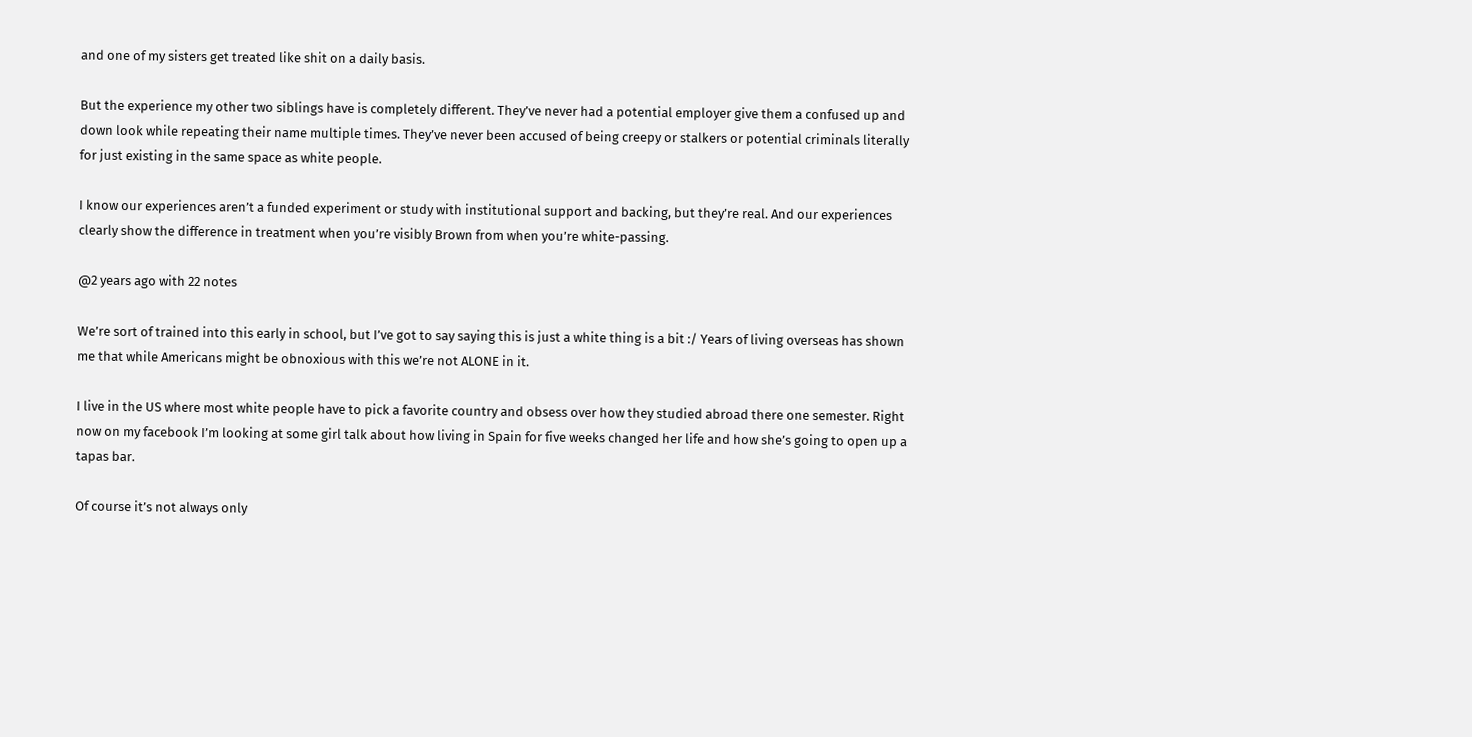and one of my sisters get treated like shit on a daily basis.

But the experience my other two siblings have is completely different. They’ve never had a potential employer give them a confused up and down look while repeating their name multiple times. They’ve never been accused of being creepy or stalkers or potential criminals literally for just existing in the same space as white people.

I know our experiences aren’t a funded experiment or study with institutional support and backing, but they’re real. And our experiences clearly show the difference in treatment when you’re visibly Brown from when you’re white-passing.

@2 years ago with 22 notes

We’re sort of trained into this early in school, but I’ve got to say saying this is just a white thing is a bit :/ Years of living overseas has shown me that while Americans might be obnoxious with this we’re not ALONE in it.

I live in the US where most white people have to pick a favorite country and obsess over how they studied abroad there one semester. Right now on my facebook I’m looking at some girl talk about how living in Spain for five weeks changed her life and how she’s going to open up a tapas bar.

Of course it’s not always only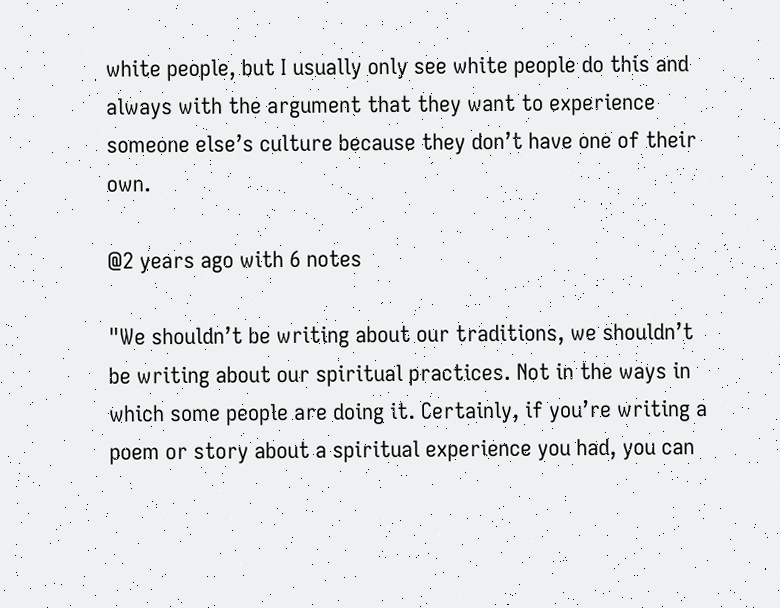white people, but I usually only see white people do this and always with the argument that they want to experience someone else’s culture because they don’t have one of their own.

@2 years ago with 6 notes

"We shouldn’t be writing about our traditions, we shouldn’t be writing about our spiritual practices. Not in the ways in which some people are doing it. Certainly, if you’re writing a poem or story about a spiritual experience you had, you can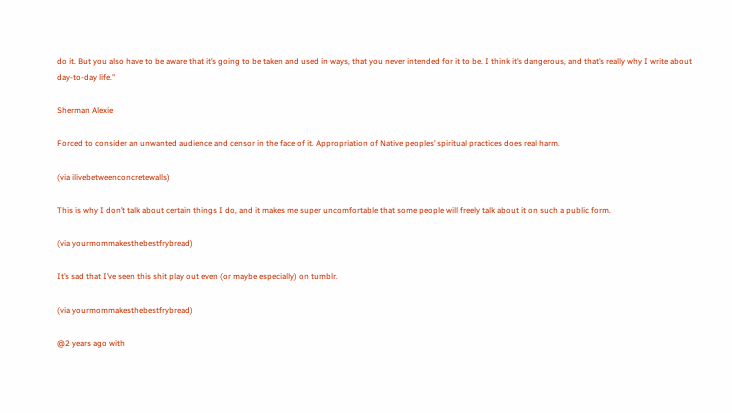do it. But you also have to be aware that it’s going to be taken and used in ways, that you never intended for it to be. I think it’s dangerous, and that’s really why I write about day-to-day life."

Sherman Alexie

Forced to consider an unwanted audience and censor in the face of it. Appropriation of Native peoples’ spiritual practices does real harm.

(via ilivebetweenconcretewalls)

This is why I don’t talk about certain things I do, and it makes me super uncomfortable that some people will freely talk about it on such a public form.

(via yourmommakesthebestfrybread)

It’s sad that I’ve seen this shit play out even (or maybe especially) on tumblr.

(via yourmommakesthebestfrybread)

@2 years ago with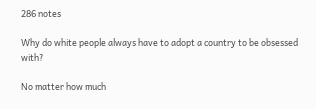286 notes

Why do white people always have to adopt a country to be obsessed with?

No matter how much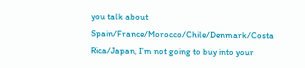you talk about Spain/France/Morocco/Chile/Denmark/Costa Rica/Japan, I’m not going to buy into your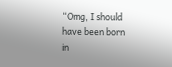“Omg, I should have been born in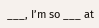___, I’m so ___ at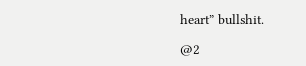heart” bullshit.

@2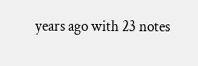years ago with 23 notes